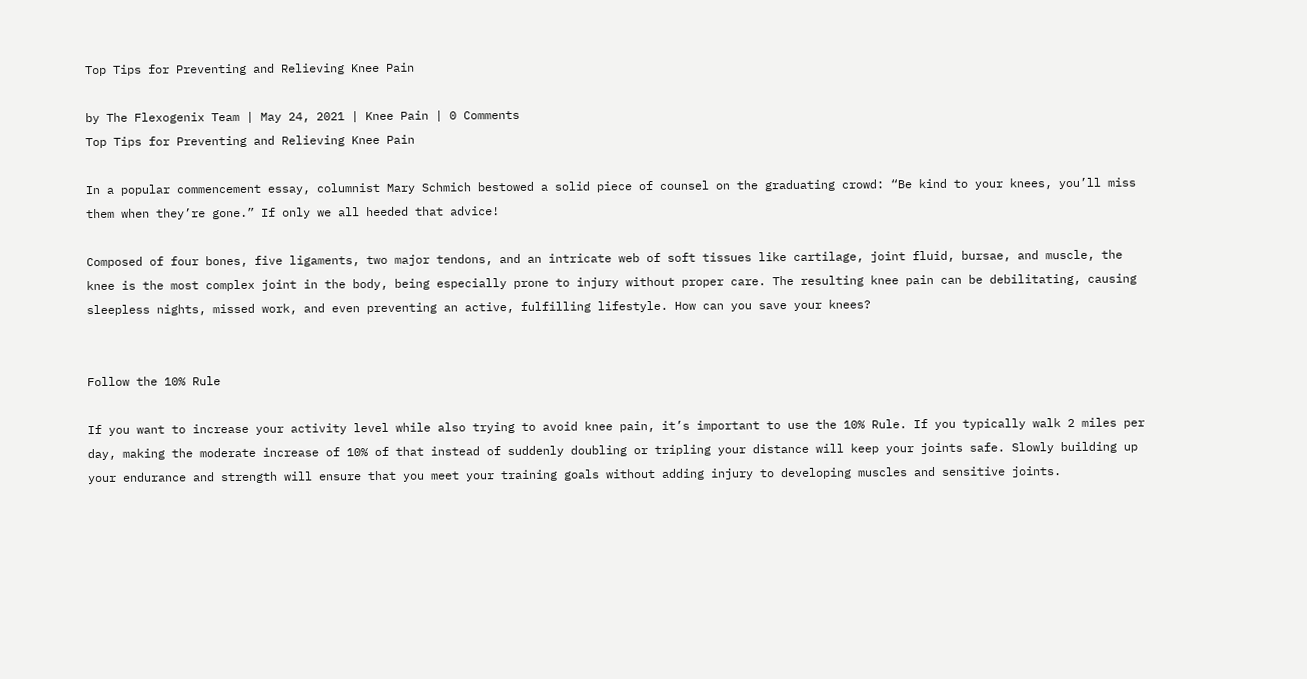Top Tips for Preventing and Relieving Knee Pain

by The Flexogenix Team | May 24, 2021 | Knee Pain | 0 Comments
Top Tips for Preventing and Relieving Knee Pain

In a popular commencement essay, columnist Mary Schmich bestowed a solid piece of counsel on the graduating crowd: “Be kind to your knees, you’ll miss them when they’re gone.” If only we all heeded that advice!

Composed of four bones, five ligaments, two major tendons, and an intricate web of soft tissues like cartilage, joint fluid, bursae, and muscle, the knee is the most complex joint in the body, being especially prone to injury without proper care. The resulting knee pain can be debilitating, causing sleepless nights, missed work, and even preventing an active, fulfilling lifestyle. How can you save your knees?


Follow the 10% Rule

If you want to increase your activity level while also trying to avoid knee pain, it’s important to use the 10% Rule. If you typically walk 2 miles per day, making the moderate increase of 10% of that instead of suddenly doubling or tripling your distance will keep your joints safe. Slowly building up your endurance and strength will ensure that you meet your training goals without adding injury to developing muscles and sensitive joints.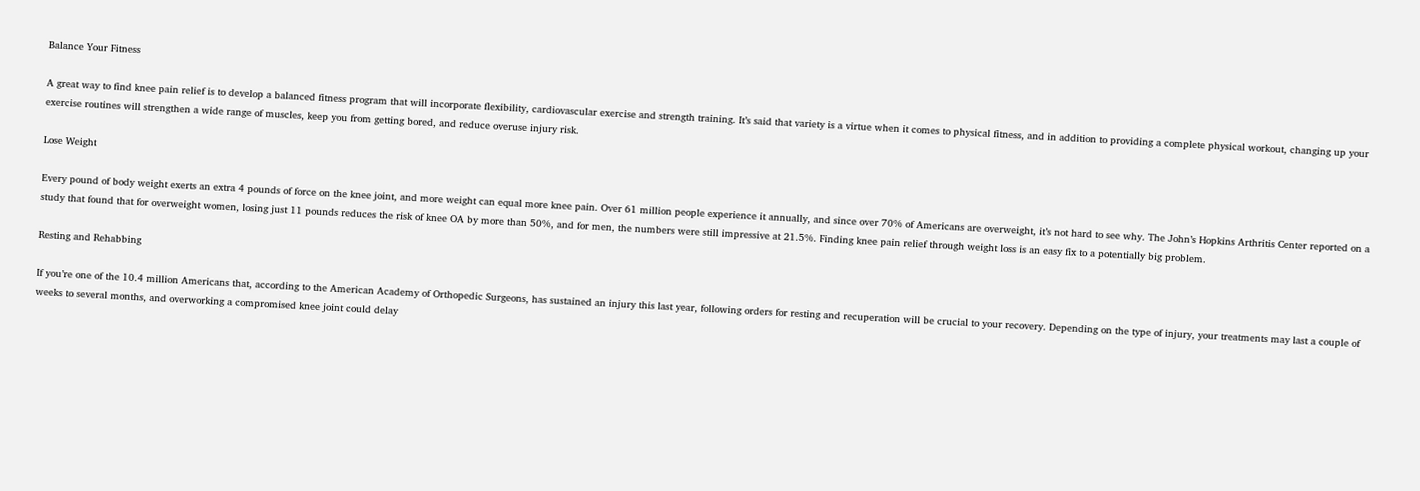Balance Your Fitness

A great way to find knee pain relief is to develop a balanced fitness program that will incorporate flexibility, cardiovascular exercise and strength training. It’s said that variety is a virtue when it comes to physical fitness, and in addition to providing a complete physical workout, changing up your exercise routines will strengthen a wide range of muscles, keep you from getting bored, and reduce overuse injury risk.

Lose Weight

Every pound of body weight exerts an extra 4 pounds of force on the knee joint, and more weight can equal more knee pain. Over 61 million people experience it annually, and since over 70% of Americans are overweight, it’s not hard to see why. The John’s Hopkins Arthritis Center reported on a study that found that for overweight women, losing just 11 pounds reduces the risk of knee OA by more than 50%, and for men, the numbers were still impressive at 21.5%. Finding knee pain relief through weight loss is an easy fix to a potentially big problem.

Resting and Rehabbing

If you’re one of the 10.4 million Americans that, according to the American Academy of Orthopedic Surgeons, has sustained an injury this last year, following orders for resting and recuperation will be crucial to your recovery. Depending on the type of injury, your treatments may last a couple of weeks to several months, and overworking a compromised knee joint could delay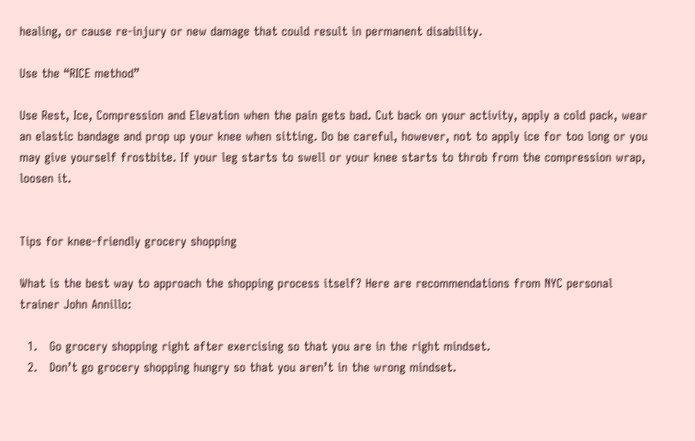healing, or cause re-injury or new damage that could result in permanent disability.

Use the “RICE method”

Use Rest, Ice, Compression and Elevation when the pain gets bad. Cut back on your activity, apply a cold pack, wear an elastic bandage and prop up your knee when sitting. Do be careful, however, not to apply ice for too long or you may give yourself frostbite. If your leg starts to swell or your knee starts to throb from the compression wrap, loosen it.


Tips for knee-friendly grocery shopping

What is the best way to approach the shopping process itself? Here are recommendations from NYC personal trainer John Annillo:

  1.   Go grocery shopping right after exercising so that you are in the right mindset.
  2.   Don’t go grocery shopping hungry so that you aren’t in the wrong mindset.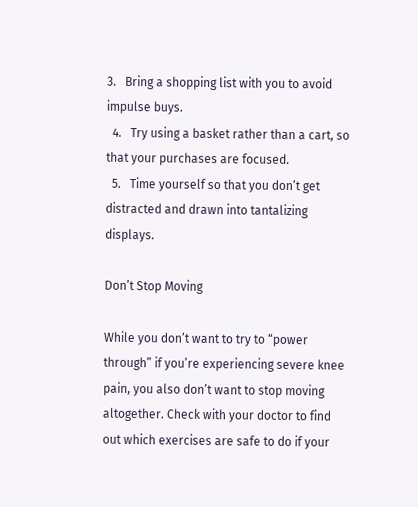3.   Bring a shopping list with you to avoid impulse buys.
  4.   Try using a basket rather than a cart, so that your purchases are focused.
  5.   Time yourself so that you don’t get distracted and drawn into tantalizing displays.

Don’t Stop Moving

While you don’t want to try to “power through” if you’re experiencing severe knee pain, you also don’t want to stop moving altogether. Check with your doctor to find out which exercises are safe to do if your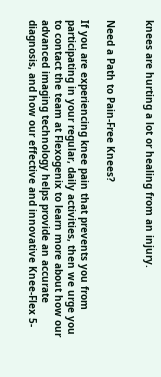knees are hurting a lot or healing from an injury.


Need a Path to Pain-Free Knees?

If you are experiencing knee pain that prevents you from participating in your regular, daily activities, then we urge you to contact the team at Flexogenix to learn more about how our advanced imaging technology helps provide an accurate diagnosis, and how our effective and innovative Knee-Flex 5-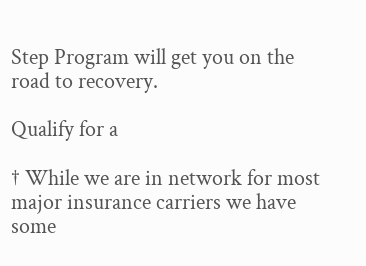Step Program will get you on the road to recovery.

Qualify for a

† While we are in network for most major insurance carriers we have some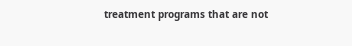treatment programs that are not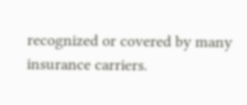recognized or covered by many insurance carriers.